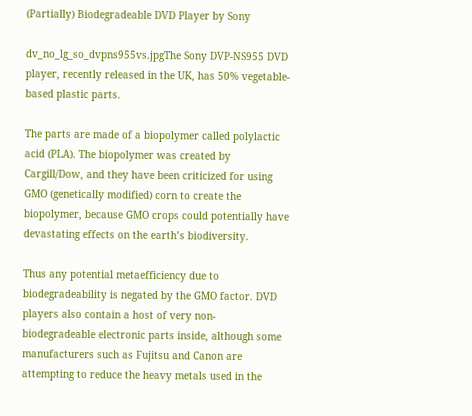(Partially) Biodegradeable DVD Player by Sony

dv_no_lg_so_dvpns955vs.jpgThe Sony DVP-NS955 DVD player, recently released in the UK, has 50% vegetable-based plastic parts.

The parts are made of a biopolymer called polylactic acid (PLA). The biopolymer was created by Cargill/Dow, and they have been criticized for using GMO (genetically modified) corn to create the biopolymer, because GMO crops could potentially have devastating effects on the earth’s biodiversity.

Thus any potential metaefficiency due to biodegradeability is negated by the GMO factor. DVD players also contain a host of very non-biodegradeable electronic parts inside, although some manufacturers such as Fujitsu and Canon are attempting to reduce the heavy metals used in the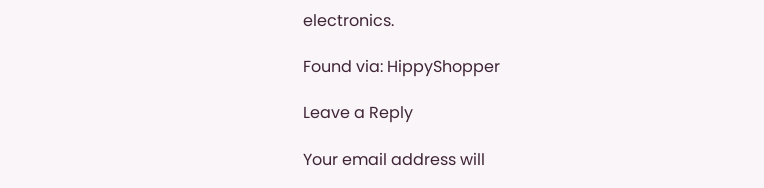electronics.

Found via: HippyShopper

Leave a Reply

Your email address will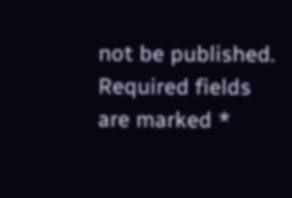not be published. Required fields are marked *